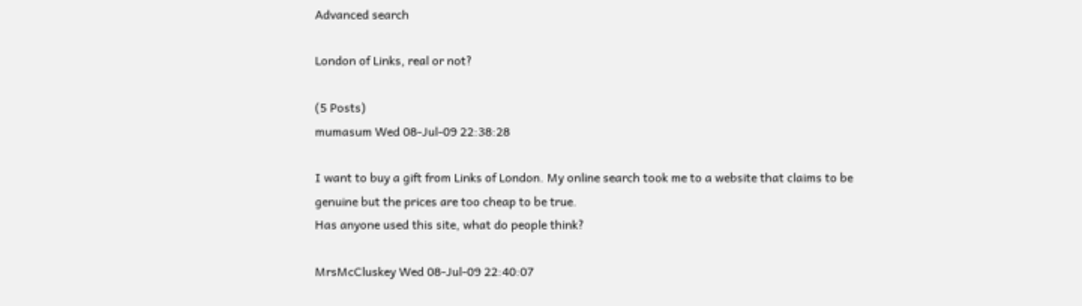Advanced search

London of Links, real or not?

(5 Posts)
mumasum Wed 08-Jul-09 22:38:28

I want to buy a gift from Links of London. My online search took me to a website that claims to be genuine but the prices are too cheap to be true.
Has anyone used this site, what do people think?

MrsMcCluskey Wed 08-Jul-09 22:40:07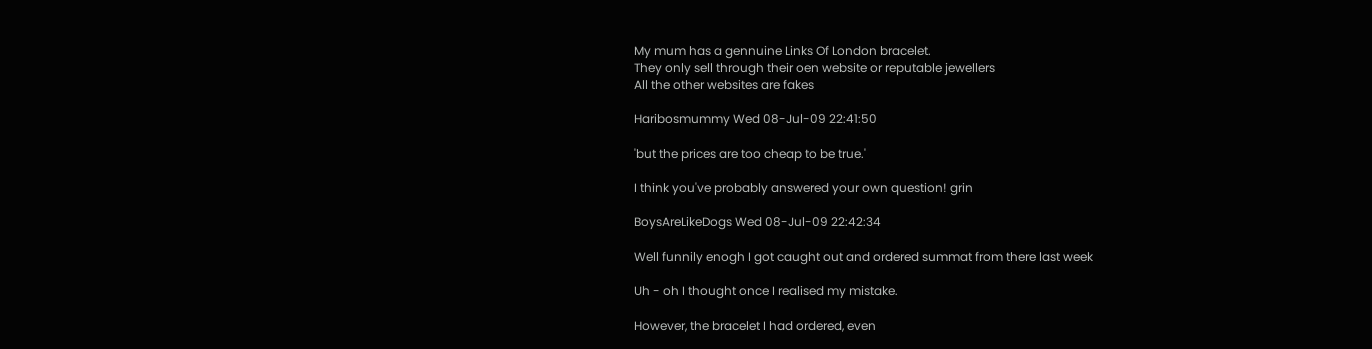My mum has a gennuine Links Of London bracelet.
They only sell through their oen website or reputable jewellers
All the other websites are fakes

Haribosmummy Wed 08-Jul-09 22:41:50

'but the prices are too cheap to be true.'

I think you've probably answered your own question! grin

BoysAreLikeDogs Wed 08-Jul-09 22:42:34

Well funnily enogh I got caught out and ordered summat from there last week

Uh - oh I thought once I realised my mistake.

However, the bracelet I had ordered, even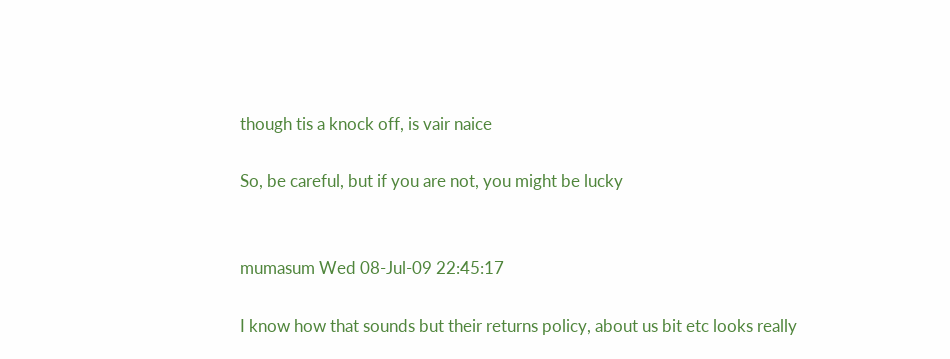though tis a knock off, is vair naice

So, be careful, but if you are not, you might be lucky


mumasum Wed 08-Jul-09 22:45:17

I know how that sounds but their returns policy, about us bit etc looks really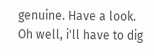genuine. Have a look.
Oh well, i'll have to dig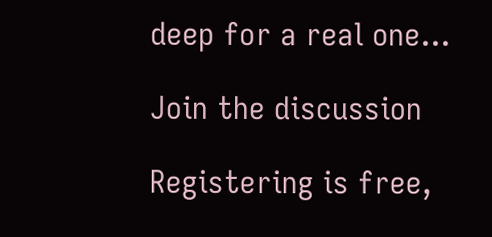deep for a real one...

Join the discussion

Registering is free,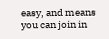easy, and means you can join in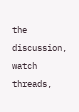the discussion, watch threads,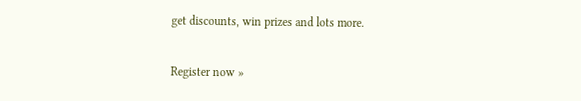get discounts, win prizes and lots more.

Register now »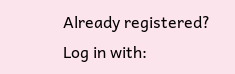Already registered? Log in with: